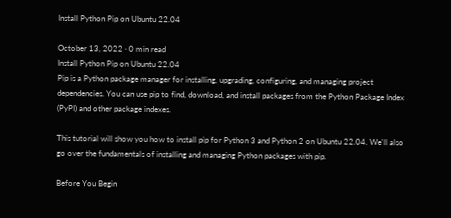Install Python Pip on Ubuntu 22.04

October 13, 2022 · 0 min read
Install Python Pip on Ubuntu 22.04
Pip is a Python package manager for installing, upgrading, configuring, and managing project dependencies. You can use pip to find, download, and install packages from the Python Package Index (PyPI) and other package indexes.

This tutorial will show you how to install pip for Python 3 and Python 2 on Ubuntu 22.04. We'll also go over the fundamentals of installing and managing Python packages with pip.

Before You Begin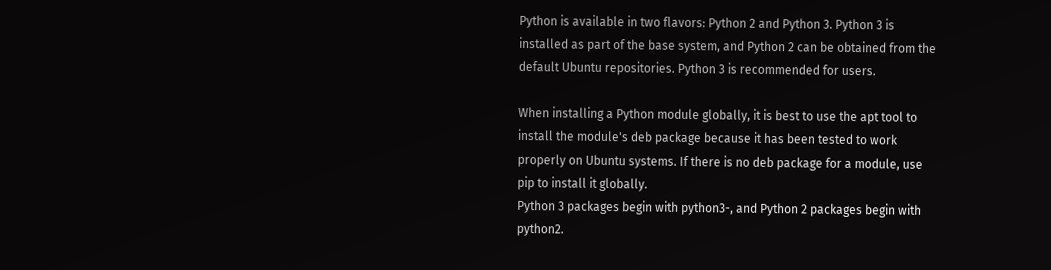Python is available in two flavors: Python 2 and Python 3. Python 3 is installed as part of the base system, and Python 2 can be obtained from the default Ubuntu repositories. Python 3 is recommended for users.

When installing a Python module globally, it is best to use the apt tool to install the module's deb package because it has been tested to work properly on Ubuntu systems. If there is no deb package for a module, use pip to install it globally.
Python 3 packages begin with python3-, and Python 2 packages begin with python2.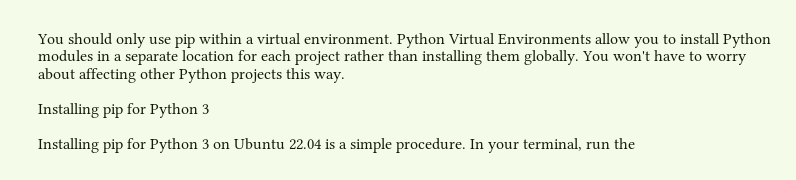You should only use pip within a virtual environment. Python Virtual Environments allow you to install Python modules in a separate location for each project rather than installing them globally. You won't have to worry about affecting other Python projects this way.

Installing pip for Python 3

Installing pip for Python 3 on Ubuntu 22.04 is a simple procedure. In your terminal, run the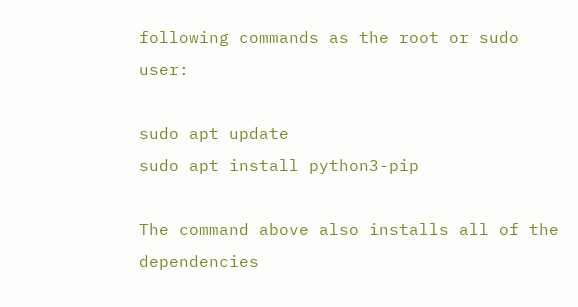following commands as the root or sudo user:

sudo apt update
sudo apt install python3-pip

The command above also installs all of the dependencies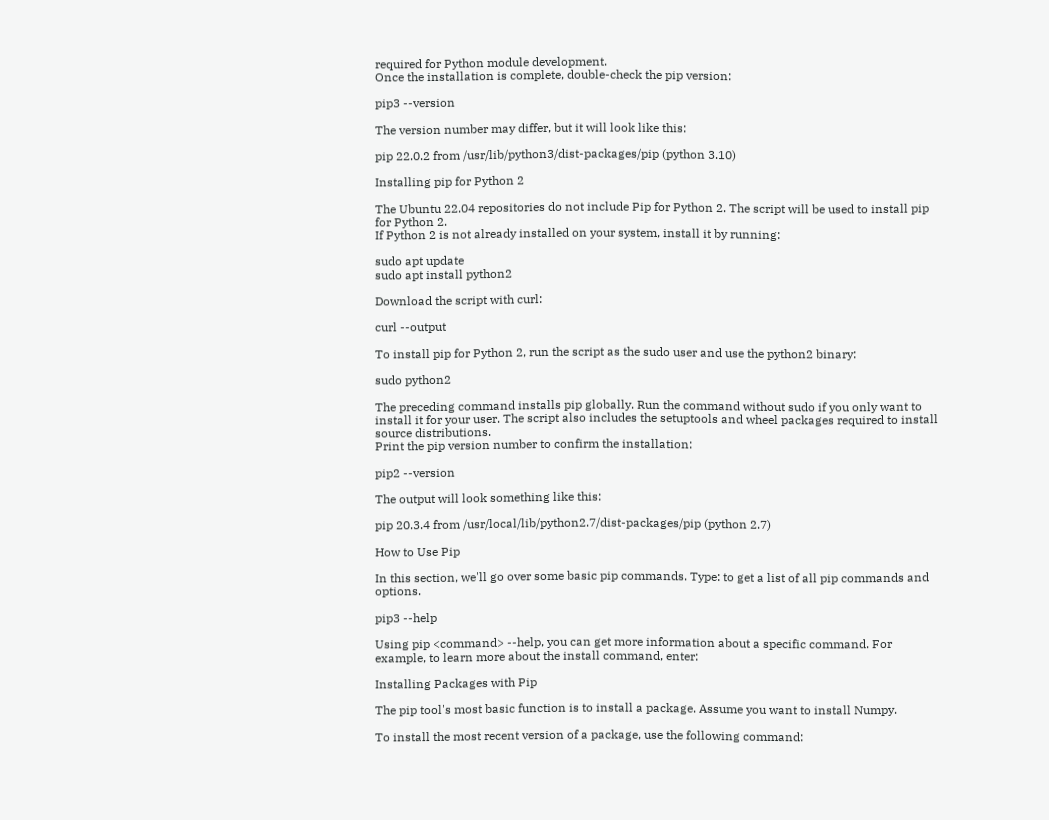required for Python module development.
Once the installation is complete, double-check the pip version:

pip3 --version

The version number may differ, but it will look like this:

pip 22.0.2 from /usr/lib/python3/dist-packages/pip (python 3.10)

Installing pip for Python 2

The Ubuntu 22.04 repositories do not include Pip for Python 2. The script will be used to install pip for Python 2.
If Python 2 is not already installed on your system, install it by running:

sudo apt update
sudo apt install python2

Download the script with curl:

curl --output

To install pip for Python 2, run the script as the sudo user and use the python2 binary:

sudo python2

The preceding command installs pip globally. Run the command without sudo if you only want to install it for your user. The script also includes the setuptools and wheel packages required to install source distributions.
Print the pip version number to confirm the installation:

pip2 --version

The output will look something like this:

pip 20.3.4 from /usr/local/lib/python2.7/dist-packages/pip (python 2.7)

How to Use Pip

In this section, we'll go over some basic pip commands. Type: to get a list of all pip commands and options.

pip3 --help

Using pip <command> --help, you can get more information about a specific command. For example, to learn more about the install command, enter:

Installing Packages with Pip

The pip tool's most basic function is to install a package. Assume you want to install Numpy.

To install the most recent version of a package, use the following command: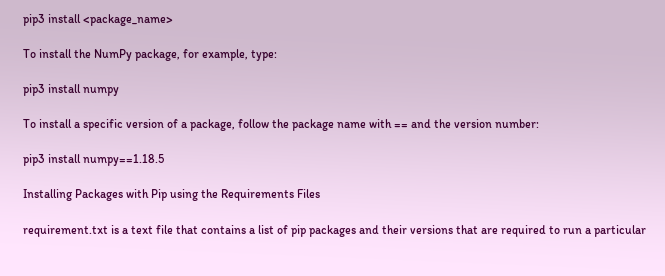pip3 install <package_name>

To install the NumPy package, for example, type:

pip3 install numpy

To install a specific version of a package, follow the package name with == and the version number:

pip3 install numpy==1.18.5

Installing Packages with Pip using the Requirements Files

requirement.txt is a text file that contains a list of pip packages and their versions that are required to run a particular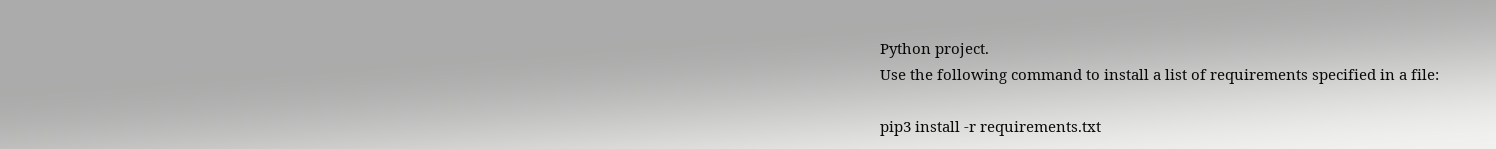Python project.
Use the following command to install a list of requirements specified in a file:

pip3 install -r requirements.txt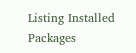Listing Installed Packages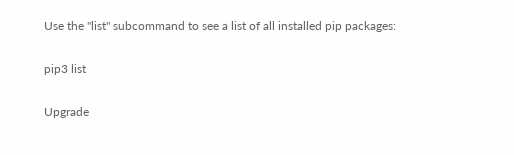Use the "list" subcommand to see a list of all installed pip packages:

pip3 list

Upgrade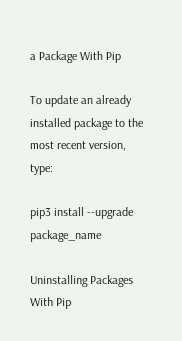a Package With Pip

To update an already installed package to the most recent version, type:

pip3 install --upgrade package_name

Uninstalling Packages With Pip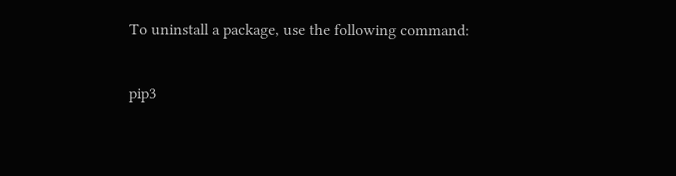To uninstall a package, use the following command:

pip3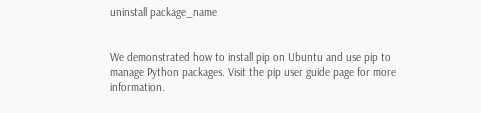uninstall package_name


We demonstrated how to install pip on Ubuntu and use pip to manage Python packages. Visit the pip user guide page for more information.